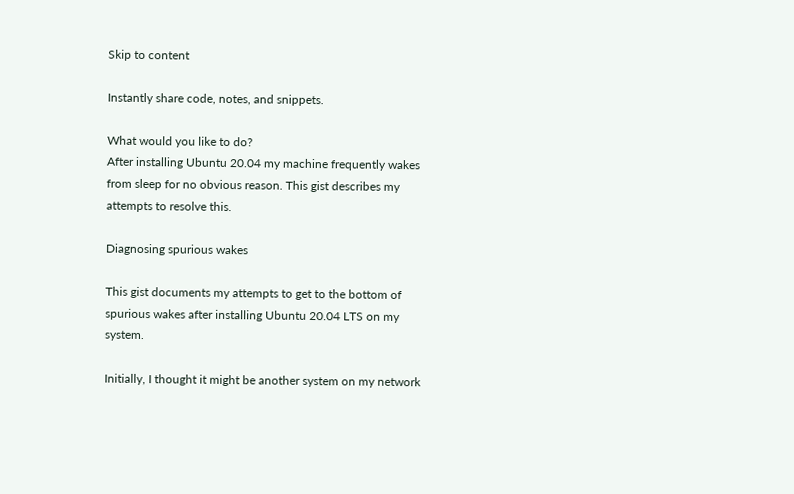Skip to content

Instantly share code, notes, and snippets.

What would you like to do?
After installing Ubuntu 20.04 my machine frequently wakes from sleep for no obvious reason. This gist describes my attempts to resolve this.

Diagnosing spurious wakes

This gist documents my attempts to get to the bottom of spurious wakes after installing Ubuntu 20.04 LTS on my system.

Initially, I thought it might be another system on my network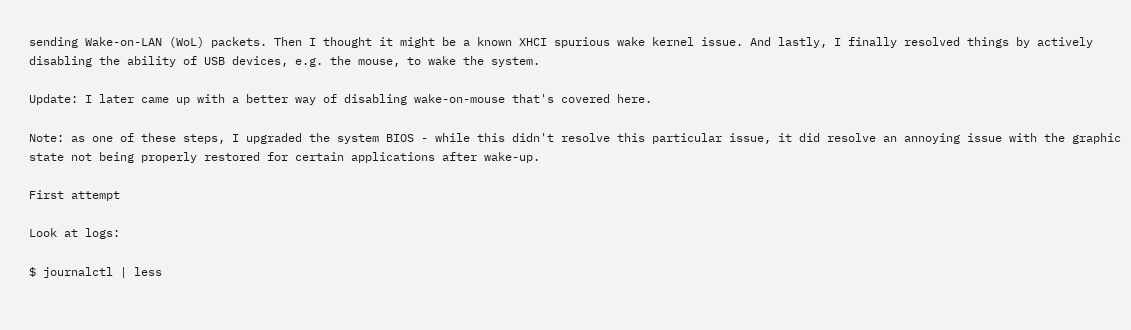sending Wake-on-LAN (WoL) packets. Then I thought it might be a known XHCI spurious wake kernel issue. And lastly, I finally resolved things by actively disabling the ability of USB devices, e.g. the mouse, to wake the system.

Update: I later came up with a better way of disabling wake-on-mouse that's covered here.

Note: as one of these steps, I upgraded the system BIOS - while this didn't resolve this particular issue, it did resolve an annoying issue with the graphic state not being properly restored for certain applications after wake-up.

First attempt

Look at logs:

$ journalctl | less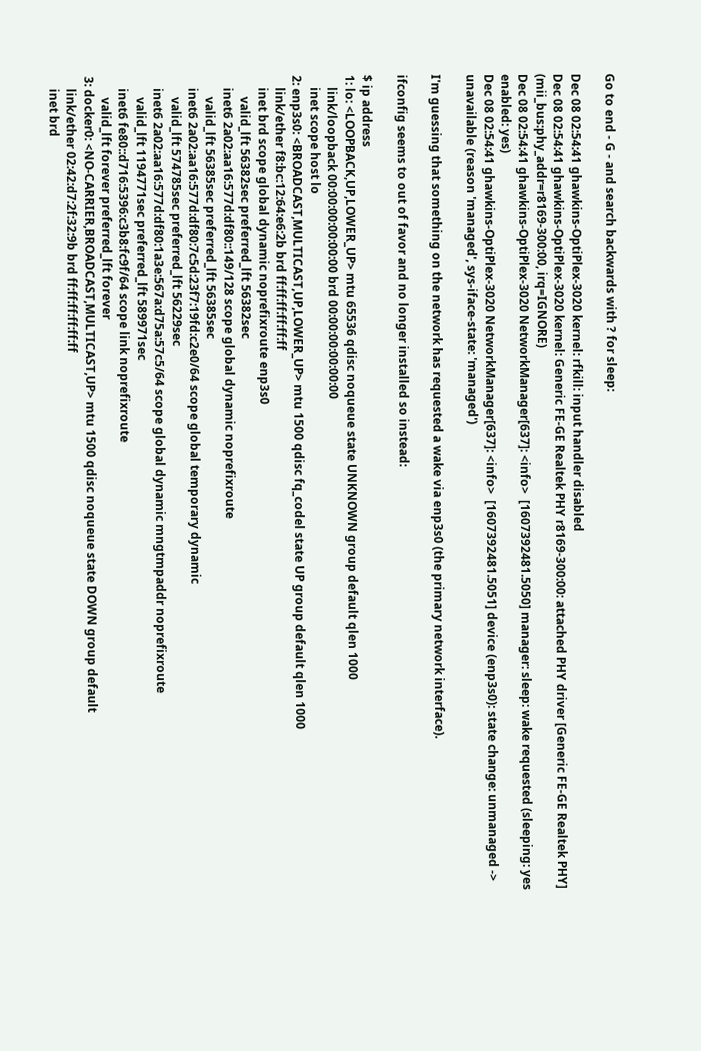Go to end - G - and search backwards with ? for sleep:

Dec 08 02:54:41 ghawkins-OptiPlex-3020 kernel: rfkill: input handler disabled
Dec 08 02:54:41 ghawkins-OptiPlex-3020 kernel: Generic FE-GE Realtek PHY r8169-300:00: attached PHY driver [Generic FE-GE Realtek PHY] (mii_bus:phy_addr=r8169-300:00, irq=IGNORE)
Dec 08 02:54:41 ghawkins-OptiPlex-3020 NetworkManager[637]: <info>  [1607392481.5050] manager: sleep: wake requested (sleeping: yes  enabled: yes)
Dec 08 02:54:41 ghawkins-OptiPlex-3020 NetworkManager[637]: <info>  [1607392481.5051] device (enp3s0): state change: unmanaged -> unavailable (reason 'managed', sys-iface-state: 'managed')

I'm guessing that something on the network has requested a wake via enp3s0 (the primary network interface).

ifconfig seems to out of favor and no longer installed so instead:

$ ip address
1: lo: <LOOPBACK,UP,LOWER_UP> mtu 65536 qdisc noqueue state UNKNOWN group default qlen 1000
    link/loopback 00:00:00:00:00:00 brd 00:00:00:00:00:00
    inet scope host lo
2: enp3s0: <BROADCAST,MULTICAST,UP,LOWER_UP> mtu 1500 qdisc fq_codel state UP group default qlen 1000
    link/ether f8:bc:12:64:e6:2b brd ff:ff:ff:ff:ff:ff
    inet brd scope global dynamic noprefixroute enp3s0
       valid_lft 56382sec preferred_lft 56382sec
    inet6 2a02:aa16:577d:df80::149/128 scope global dynamic noprefixroute
       valid_lft 56385sec preferred_lft 56385sec
    inet6 2a02:aa16:577d:df80:7c5d:23f7:19fd:c2e0/64 scope global temporary dynamic
       valid_lft 574785sec preferred_lft 56229sec
    inet6 2a02:aa16:577d:df80:1a3e:567a:d75a:57c5/64 scope global dynamic mngtmpaddr noprefixroute
       valid_lft 1194771sec preferred_lft 589971sec
    inet6 fe80::d716:5396:c3b8:fc9f/64 scope link noprefixroute
       valid_lft forever preferred_lft forever
3: docker0: <NO-CARRIER,BROADCAST,MULTICAST,UP> mtu 1500 qdisc noqueue state DOWN group default
    link/ether 02:42:d7:2f:32:9b brd ff:ff:ff:ff:ff:ff
    inet brd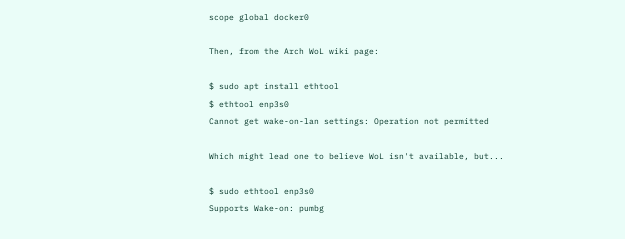scope global docker0

Then, from the Arch WoL wiki page:

$ sudo apt install ethtool
$ ethtool enp3s0
Cannot get wake-on-lan settings: Operation not permitted

Which might lead one to believe WoL isn't available, but...

$ sudo ethtool enp3s0
Supports Wake-on: pumbg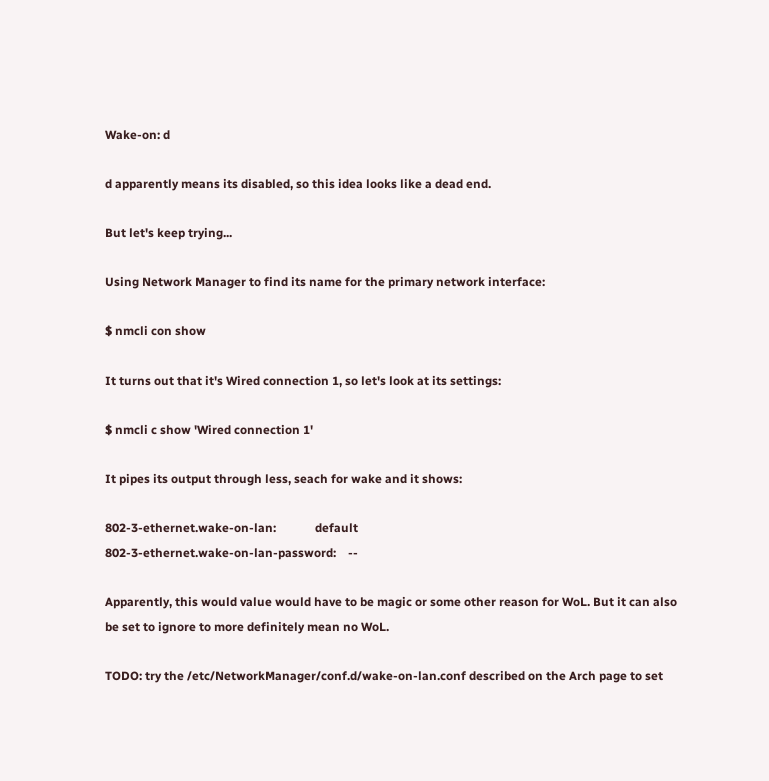Wake-on: d

d apparently means its disabled, so this idea looks like a dead end.

But let's keep trying...

Using Network Manager to find its name for the primary network interface:

$ nmcli con show

It turns out that it's Wired connection 1, so let's look at its settings:

$ nmcli c show 'Wired connection 1'

It pipes its output through less, seach for wake and it shows:

802-3-ethernet.wake-on-lan:             default
802-3-ethernet.wake-on-lan-password:    --

Apparently, this would value would have to be magic or some other reason for WoL. But it can also be set to ignore to more definitely mean no WoL.

TODO: try the /etc/NetworkManager/conf.d/wake-on-lan.conf described on the Arch page to set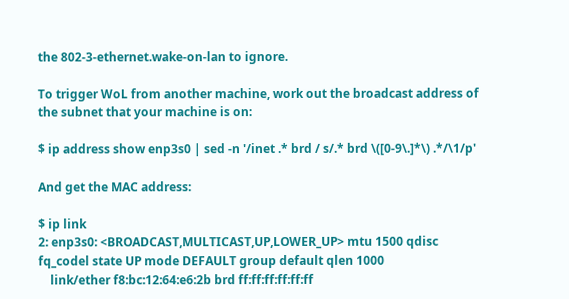the 802-3-ethernet.wake-on-lan to ignore.

To trigger WoL from another machine, work out the broadcast address of the subnet that your machine is on:

$ ip address show enp3s0 | sed -n '/inet .* brd / s/.* brd \([0-9\.]*\) .*/\1/p'

And get the MAC address:

$ ip link
2: enp3s0: <BROADCAST,MULTICAST,UP,LOWER_UP> mtu 1500 qdisc fq_codel state UP mode DEFAULT group default qlen 1000
    link/ether f8:bc:12:64:e6:2b brd ff:ff:ff:ff:ff:ff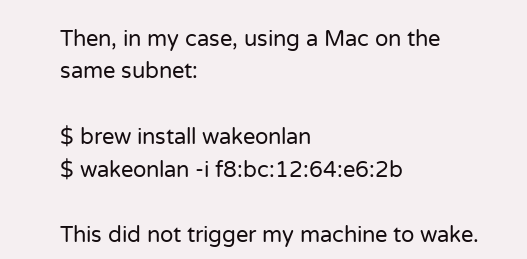Then, in my case, using a Mac on the same subnet:

$ brew install wakeonlan
$ wakeonlan -i f8:bc:12:64:e6:2b

This did not trigger my machine to wake.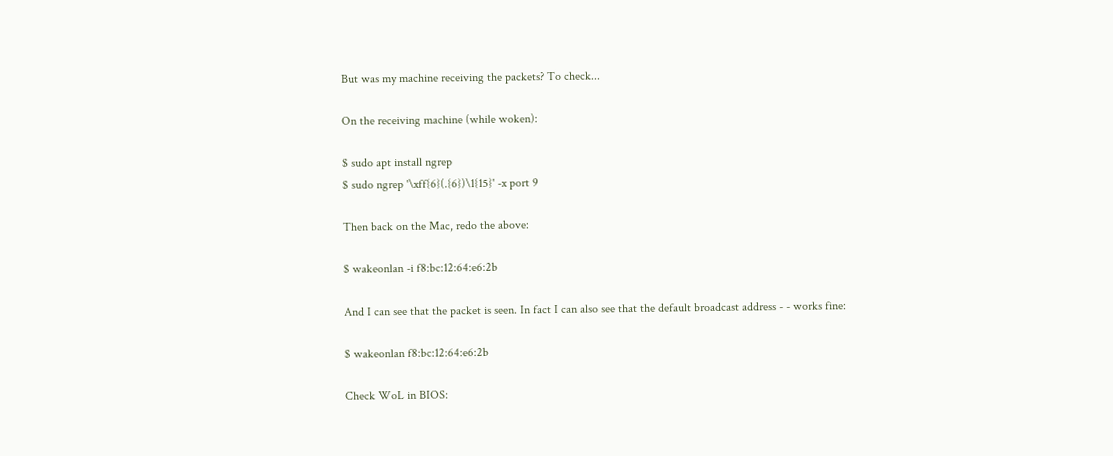But was my machine receiving the packets? To check...

On the receiving machine (while woken):

$ sudo apt install ngrep
$ sudo ngrep '\xff{6}(.{6})\1{15}' -x port 9

Then back on the Mac, redo the above:

$ wakeonlan -i f8:bc:12:64:e6:2b

And I can see that the packet is seen. In fact I can also see that the default broadcast address - - works fine:

$ wakeonlan f8:bc:12:64:e6:2b

Check WoL in BIOS: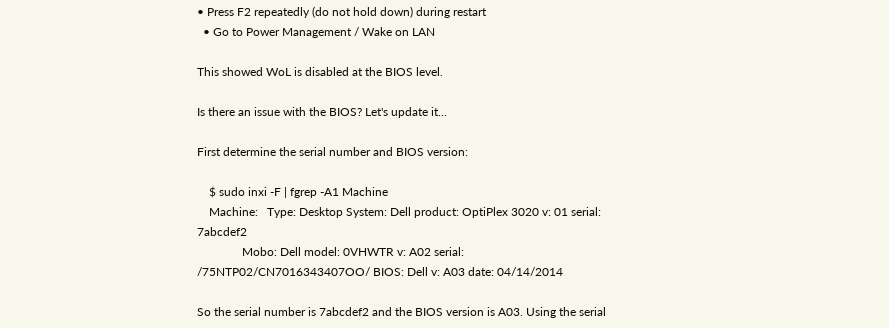• Press F2 repeatedly (do not hold down) during restart
  • Go to Power Management / Wake on LAN

This showed WoL is disabled at the BIOS level.

Is there an issue with the BIOS? Let's update it...

First determine the serial number and BIOS version:

    $ sudo inxi -F | fgrep -A1 Machine
    Machine:   Type: Desktop System: Dell product: OptiPlex 3020 v: 01 serial: 7abcdef2
               Mobo: Dell model: 0VHWTR v: A02 serial: /75NTP02/CN7016343407OO/ BIOS: Dell v: A03 date: 04/14/2014

So the serial number is 7abcdef2 and the BIOS version is A03. Using the serial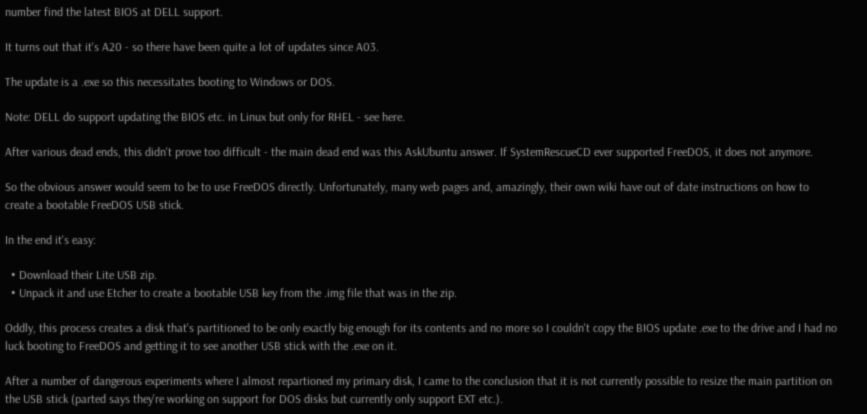number find the latest BIOS at DELL support.

It turns out that it's A20 - so there have been quite a lot of updates since A03.

The update is a .exe so this necessitates booting to Windows or DOS.

Note: DELL do support updating the BIOS etc. in Linux but only for RHEL - see here.

After various dead ends, this didn't prove too difficult - the main dead end was this AskUbuntu answer. If SystemRescueCD ever supported FreeDOS, it does not anymore.

So the obvious answer would seem to be to use FreeDOS directly. Unfortunately, many web pages and, amazingly, their own wiki have out of date instructions on how to create a bootable FreeDOS USB stick.

In the end it's easy:

  • Download their Lite USB zip.
  • Unpack it and use Etcher to create a bootable USB key from the .img file that was in the zip.

Oddly, this process creates a disk that's partitioned to be only exactly big enough for its contents and no more so I couldn't copy the BIOS update .exe to the drive and I had no luck booting to FreeDOS and getting it to see another USB stick with the .exe on it.

After a number of dangerous experiments where I almost repartioned my primary disk, I came to the conclusion that it is not currently possible to resize the main partition on the USB stick (parted says they're working on support for DOS disks but currently only support EXT etc.).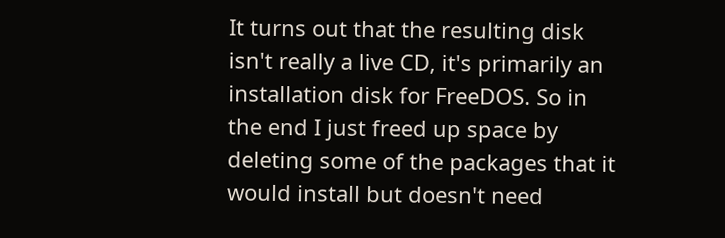It turns out that the resulting disk isn't really a live CD, it's primarily an installation disk for FreeDOS. So in the end I just freed up space by deleting some of the packages that it would install but doesn't need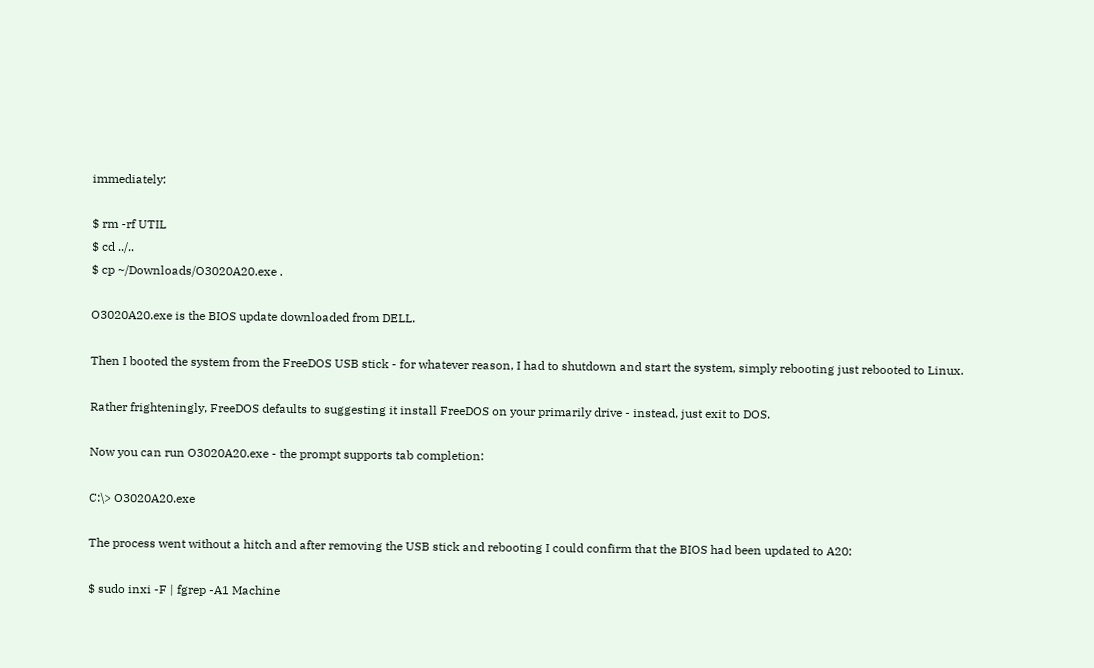immediately:

$ rm -rf UTIL
$ cd ../..
$ cp ~/Downloads/O3020A20.exe .

O3020A20.exe is the BIOS update downloaded from DELL.

Then I booted the system from the FreeDOS USB stick - for whatever reason, I had to shutdown and start the system, simply rebooting just rebooted to Linux.

Rather frighteningly, FreeDOS defaults to suggesting it install FreeDOS on your primarily drive - instead, just exit to DOS.

Now you can run O3020A20.exe - the prompt supports tab completion:

C:\> O3020A20.exe

The process went without a hitch and after removing the USB stick and rebooting I could confirm that the BIOS had been updated to A20:

$ sudo inxi -F | fgrep -A1 Machine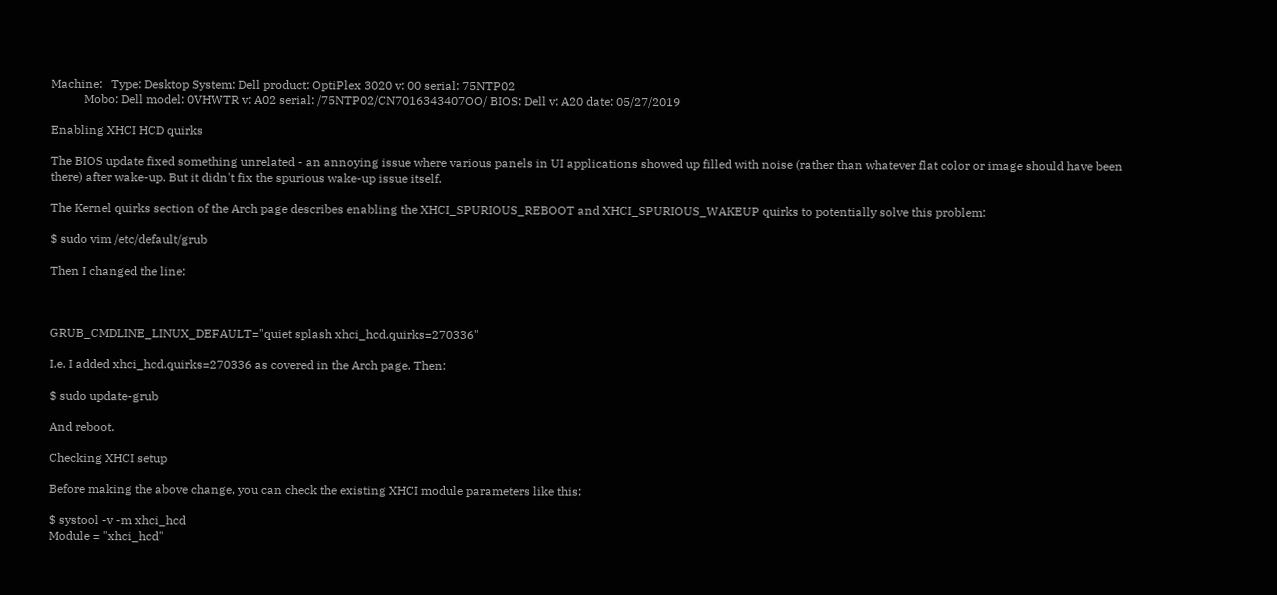Machine:   Type: Desktop System: Dell product: OptiPlex 3020 v: 00 serial: 75NTP02
           Mobo: Dell model: 0VHWTR v: A02 serial: /75NTP02/CN7016343407OO/ BIOS: Dell v: A20 date: 05/27/2019

Enabling XHCI HCD quirks

The BIOS update fixed something unrelated - an annoying issue where various panels in UI applications showed up filled with noise (rather than whatever flat color or image should have been there) after wake-up. But it didn't fix the spurious wake-up issue itself.

The Kernel quirks section of the Arch page describes enabling the XHCI_SPURIOUS_REBOOT and XHCI_SPURIOUS_WAKEUP quirks to potentially solve this problem:

$ sudo vim /etc/default/grub

Then I changed the line:



GRUB_CMDLINE_LINUX_DEFAULT="quiet splash xhci_hcd.quirks=270336"

I.e. I added xhci_hcd.quirks=270336 as covered in the Arch page. Then:

$ sudo update-grub

And reboot.

Checking XHCI setup

Before making the above change, you can check the existing XHCI module parameters like this:

$ systool -v -m xhci_hcd
Module = "xhci_hcd"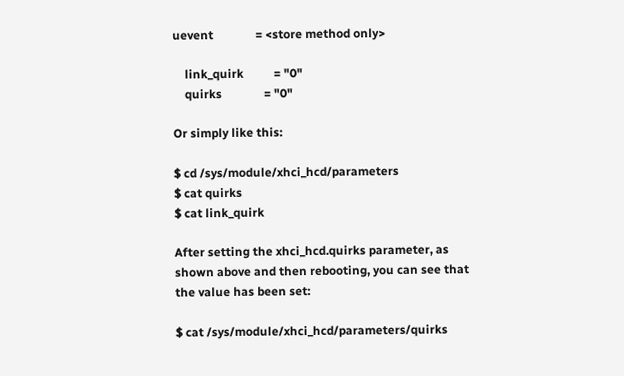uevent              = <store method only>

    link_quirk          = "0"
    quirks              = "0"

Or simply like this:

$ cd /sys/module/xhci_hcd/parameters
$ cat quirks
$ cat link_quirk

After setting the xhci_hcd.quirks parameter, as shown above and then rebooting, you can see that the value has been set:

$ cat /sys/module/xhci_hcd/parameters/quirks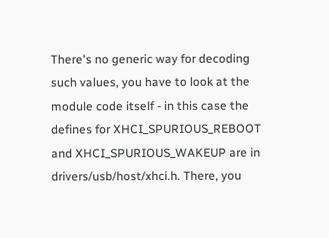There's no generic way for decoding such values, you have to look at the module code itself - in this case the defines for XHCI_SPURIOUS_REBOOT and XHCI_SPURIOUS_WAKEUP are in drivers/usb/host/xhci.h. There, you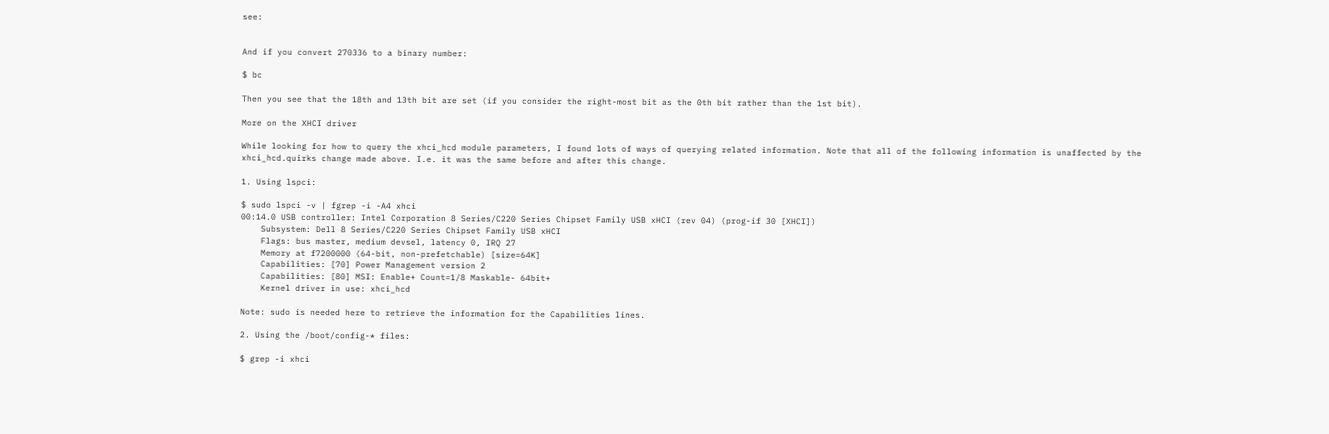see:


And if you convert 270336 to a binary number:

$ bc

Then you see that the 18th and 13th bit are set (if you consider the right-most bit as the 0th bit rather than the 1st bit).

More on the XHCI driver

While looking for how to query the xhci_hcd module parameters, I found lots of ways of querying related information. Note that all of the following information is unaffected by the xhci_hcd.quirks change made above. I.e. it was the same before and after this change.

1. Using lspci:

$ sudo lspci -v | fgrep -i -A4 xhci
00:14.0 USB controller: Intel Corporation 8 Series/C220 Series Chipset Family USB xHCI (rev 04) (prog-if 30 [XHCI])
    Subsystem: Dell 8 Series/C220 Series Chipset Family USB xHCI
    Flags: bus master, medium devsel, latency 0, IRQ 27
    Memory at f7200000 (64-bit, non-prefetchable) [size=64K]
    Capabilities: [70] Power Management version 2
    Capabilities: [80] MSI: Enable+ Count=1/8 Maskable- 64bit+
    Kernel driver in use: xhci_hcd

Note: sudo is needed here to retrieve the information for the Capabilities lines.

2. Using the /boot/config-* files:

$ grep -i xhci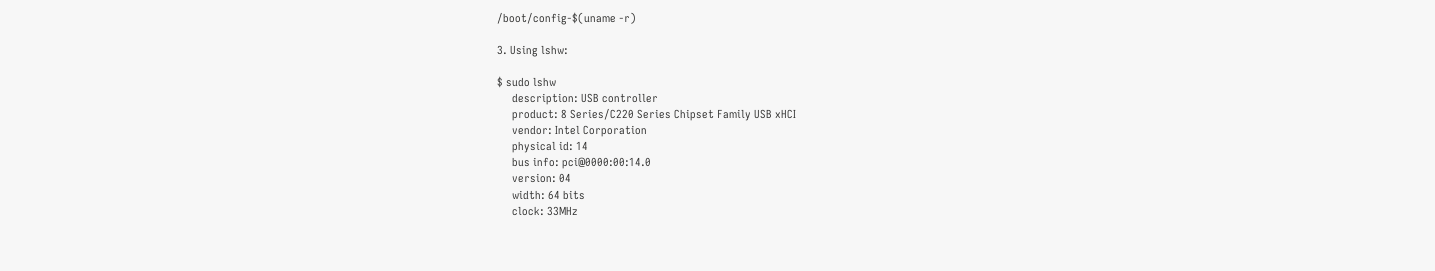/boot/config-$(uname -r)

3. Using lshw:

$ sudo lshw
     description: USB controller
     product: 8 Series/C220 Series Chipset Family USB xHCI
     vendor: Intel Corporation
     physical id: 14
     bus info: pci@0000:00:14.0
     version: 04
     width: 64 bits
     clock: 33MHz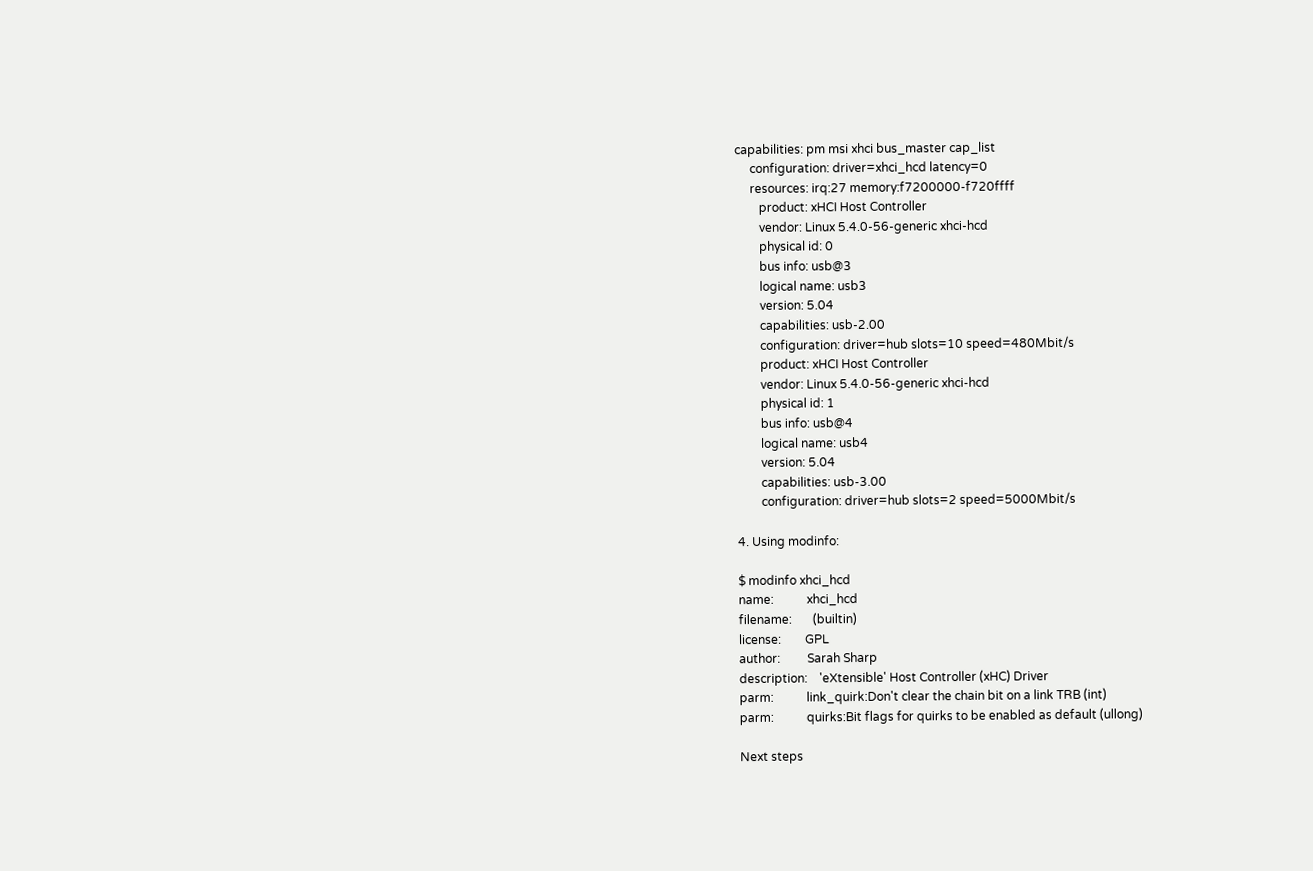capabilities: pm msi xhci bus_master cap_list
     configuration: driver=xhci_hcd latency=0
     resources: irq:27 memory:f7200000-f720ffff
        product: xHCI Host Controller
        vendor: Linux 5.4.0-56-generic xhci-hcd
        physical id: 0
        bus info: usb@3
        logical name: usb3
        version: 5.04
        capabilities: usb-2.00
        configuration: driver=hub slots=10 speed=480Mbit/s
        product: xHCI Host Controller
        vendor: Linux 5.4.0-56-generic xhci-hcd
        physical id: 1
        bus info: usb@4
        logical name: usb4
        version: 5.04
        capabilities: usb-3.00
        configuration: driver=hub slots=2 speed=5000Mbit/s

4. Using modinfo:

$ modinfo xhci_hcd
name:           xhci_hcd
filename:       (builtin)
license:        GPL
author:         Sarah Sharp
description:    'eXtensible' Host Controller (xHC) Driver
parm:           link_quirk:Don't clear the chain bit on a link TRB (int)
parm:           quirks:Bit flags for quirks to be enabled as default (ullong)

Next steps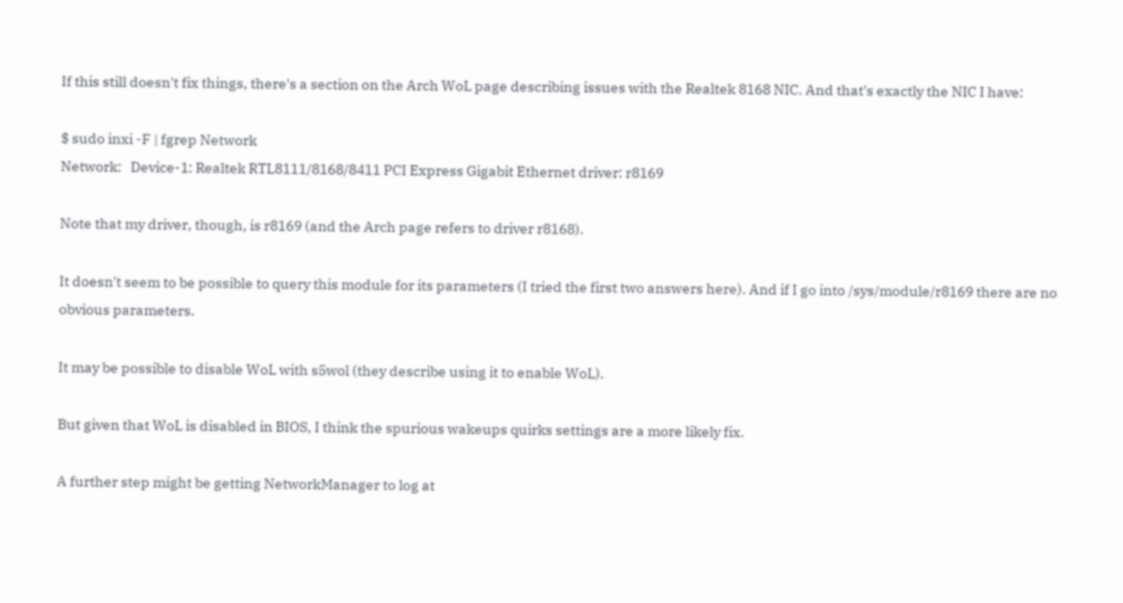If this still doesn't fix things, there's a section on the Arch WoL page describing issues with the Realtek 8168 NIC. And that's exactly the NIC I have:

$ sudo inxi -F | fgrep Network
Network:   Device-1: Realtek RTL8111/8168/8411 PCI Express Gigabit Ethernet driver: r8169

Note that my driver, though, is r8169 (and the Arch page refers to driver r8168).

It doesn't seem to be possible to query this module for its parameters (I tried the first two answers here). And if I go into /sys/module/r8169 there are no obvious parameters.

It may be possible to disable WoL with s5wol (they describe using it to enable WoL).

But given that WoL is disabled in BIOS, I think the spurious wakeups quirks settings are a more likely fix.

A further step might be getting NetworkManager to log at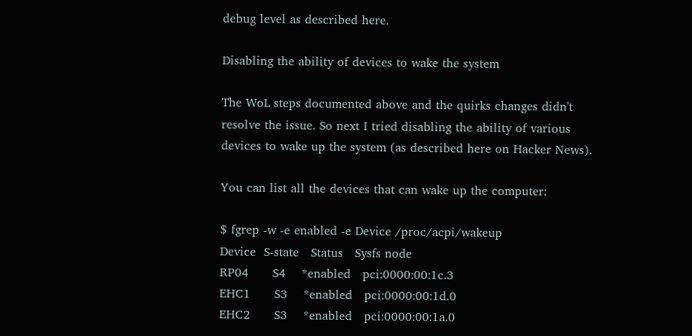debug level as described here.

Disabling the ability of devices to wake the system

The WoL steps documented above and the quirks changes didn't resolve the issue. So next I tried disabling the ability of various devices to wake up the system (as described here on Hacker News).

You can list all the devices that can wake up the computer:

$ fgrep -w -e enabled -e Device /proc/acpi/wakeup
Device  S-state   Status   Sysfs node
RP04      S4    *enabled   pci:0000:00:1c.3
EHC1      S3    *enabled   pci:0000:00:1d.0
EHC2      S3    *enabled   pci:0000:00:1a.0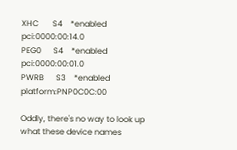XHC       S4    *enabled   pci:0000:00:14.0
PEG0      S4    *enabled   pci:0000:00:01.0
PWRB      S3    *enabled   platform:PNP0C0C:00

Oddly, there's no way to look up what these device names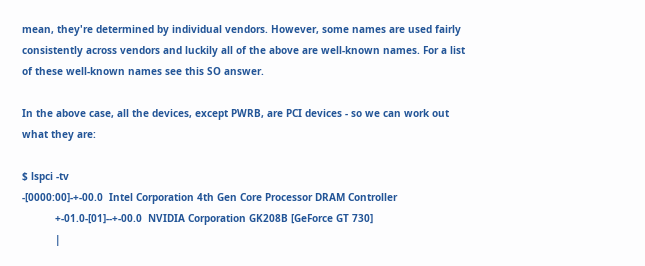mean, they're determined by individual vendors. However, some names are used fairly consistently across vendors and luckily all of the above are well-known names. For a list of these well-known names see this SO answer.

In the above case, all the devices, except PWRB, are PCI devices - so we can work out what they are:

$ lspci -tv
-[0000:00]-+-00.0  Intel Corporation 4th Gen Core Processor DRAM Controller
           +-01.0-[01]--+-00.0  NVIDIA Corporation GK208B [GeForce GT 730]
           |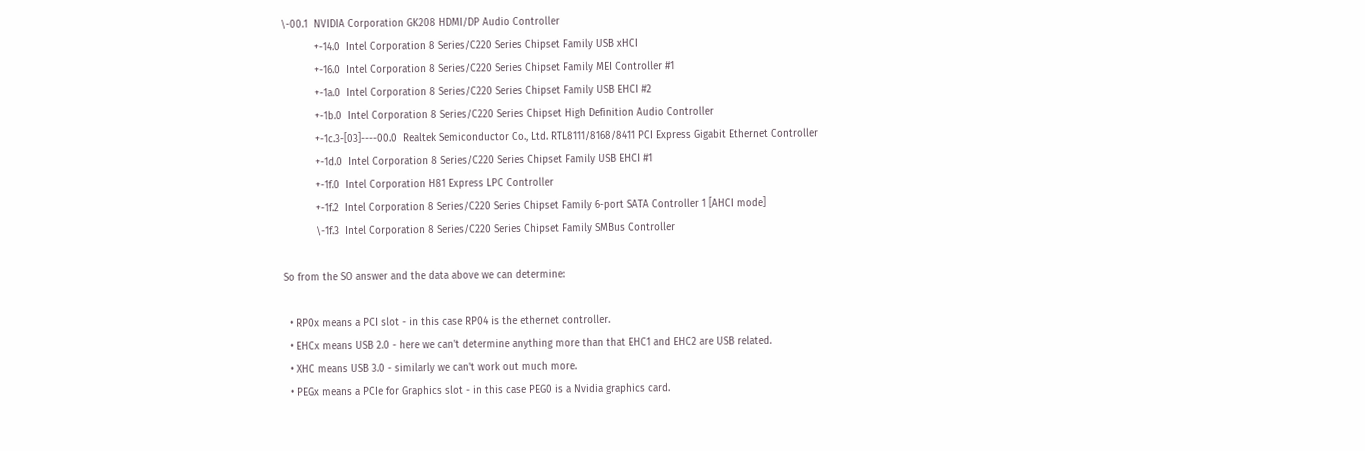\-00.1  NVIDIA Corporation GK208 HDMI/DP Audio Controller
           +-14.0  Intel Corporation 8 Series/C220 Series Chipset Family USB xHCI
           +-16.0  Intel Corporation 8 Series/C220 Series Chipset Family MEI Controller #1
           +-1a.0  Intel Corporation 8 Series/C220 Series Chipset Family USB EHCI #2
           +-1b.0  Intel Corporation 8 Series/C220 Series Chipset High Definition Audio Controller
           +-1c.3-[03]----00.0  Realtek Semiconductor Co., Ltd. RTL8111/8168/8411 PCI Express Gigabit Ethernet Controller
           +-1d.0  Intel Corporation 8 Series/C220 Series Chipset Family USB EHCI #1
           +-1f.0  Intel Corporation H81 Express LPC Controller
           +-1f.2  Intel Corporation 8 Series/C220 Series Chipset Family 6-port SATA Controller 1 [AHCI mode]
           \-1f.3  Intel Corporation 8 Series/C220 Series Chipset Family SMBus Controller

So from the SO answer and the data above we can determine:

  • RP0x means a PCI slot - in this case RP04 is the ethernet controller.
  • EHCx means USB 2.0 - here we can't determine anything more than that EHC1 and EHC2 are USB related.
  • XHC means USB 3.0 - similarly we can't work out much more.
  • PEGx means a PCIe for Graphics slot - in this case PEG0 is a Nvidia graphics card.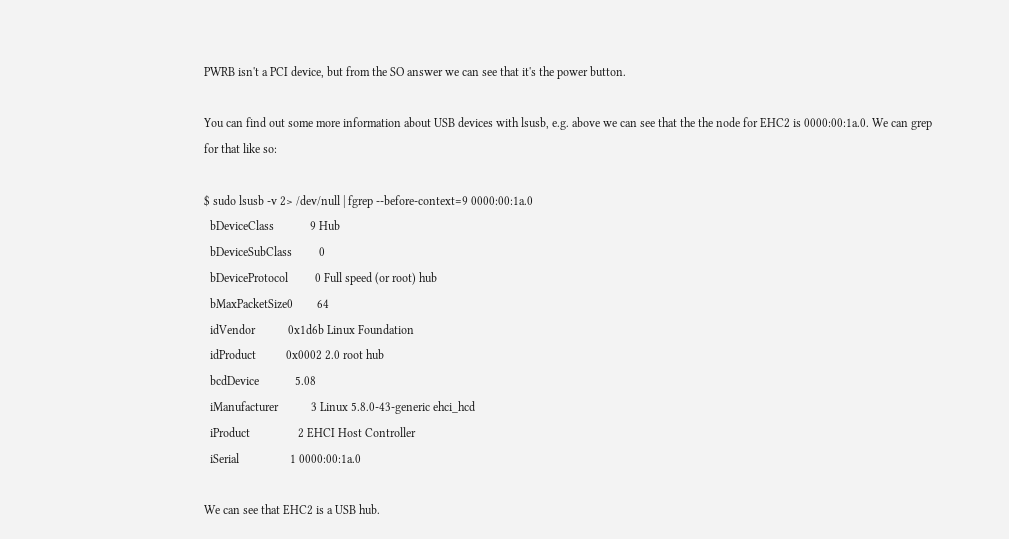PWRB isn't a PCI device, but from the SO answer we can see that it's the power button.

You can find out some more information about USB devices with lsusb, e.g. above we can see that the the node for EHC2 is 0000:00:1a.0. We can grep for that like so:

$ sudo lsusb -v 2> /dev/null | fgrep --before-context=9 0000:00:1a.0
  bDeviceClass            9 Hub
  bDeviceSubClass         0
  bDeviceProtocol         0 Full speed (or root) hub
  bMaxPacketSize0        64
  idVendor           0x1d6b Linux Foundation
  idProduct          0x0002 2.0 root hub
  bcdDevice            5.08
  iManufacturer           3 Linux 5.8.0-43-generic ehci_hcd
  iProduct                2 EHCI Host Controller
  iSerial                 1 0000:00:1a.0

We can see that EHC2 is a USB hub.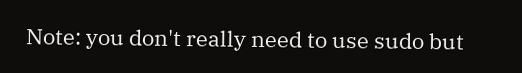Note: you don't really need to use sudo but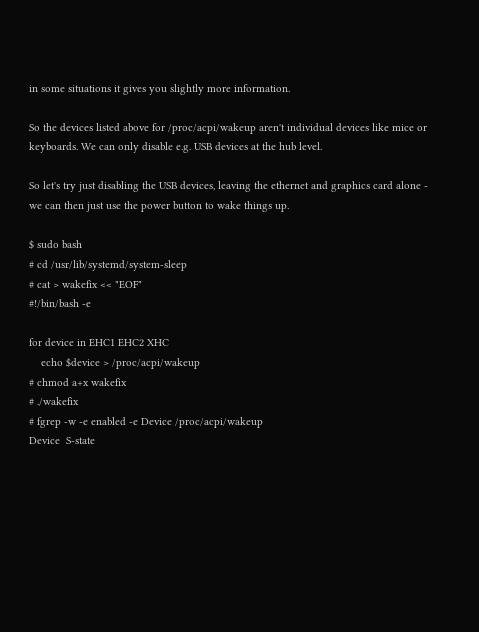in some situations it gives you slightly more information.

So the devices listed above for /proc/acpi/wakeup aren't individual devices like mice or keyboards. We can only disable e.g. USB devices at the hub level.

So let's try just disabling the USB devices, leaving the ethernet and graphics card alone - we can then just use the power button to wake things up.

$ sudo bash
# cd /usr/lib/systemd/system-sleep
# cat > wakefix << "EOF"
#!/bin/bash -e

for device in EHC1 EHC2 XHC
    echo $device > /proc/acpi/wakeup
# chmod a+x wakefix
# ./wakefix
# fgrep -w -e enabled -e Device /proc/acpi/wakeup
Device  S-state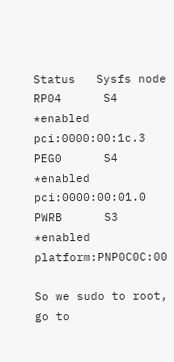Status   Sysfs node
RP04      S4    *enabled   pci:0000:00:1c.3
PEG0      S4    *enabled   pci:0000:00:01.0
PWRB      S3    *enabled   platform:PNP0C0C:00

So we sudo to root, go to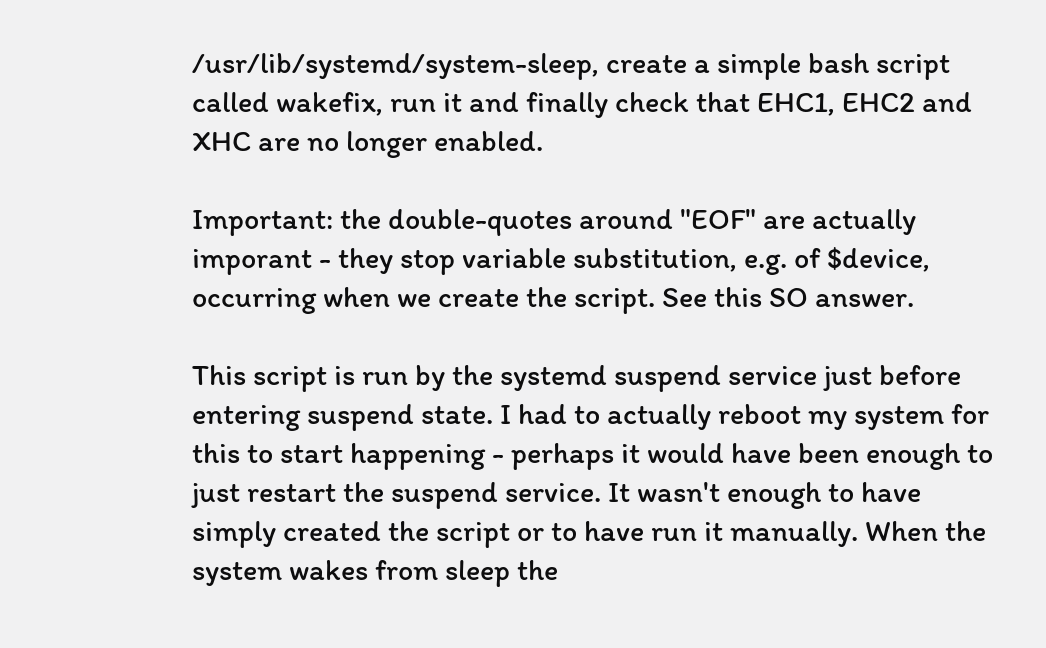/usr/lib/systemd/system-sleep, create a simple bash script called wakefix, run it and finally check that EHC1, EHC2 and XHC are no longer enabled.

Important: the double-quotes around "EOF" are actually imporant - they stop variable substitution, e.g. of $device, occurring when we create the script. See this SO answer.

This script is run by the systemd suspend service just before entering suspend state. I had to actually reboot my system for this to start happening - perhaps it would have been enough to just restart the suspend service. It wasn't enough to have simply created the script or to have run it manually. When the system wakes from sleep the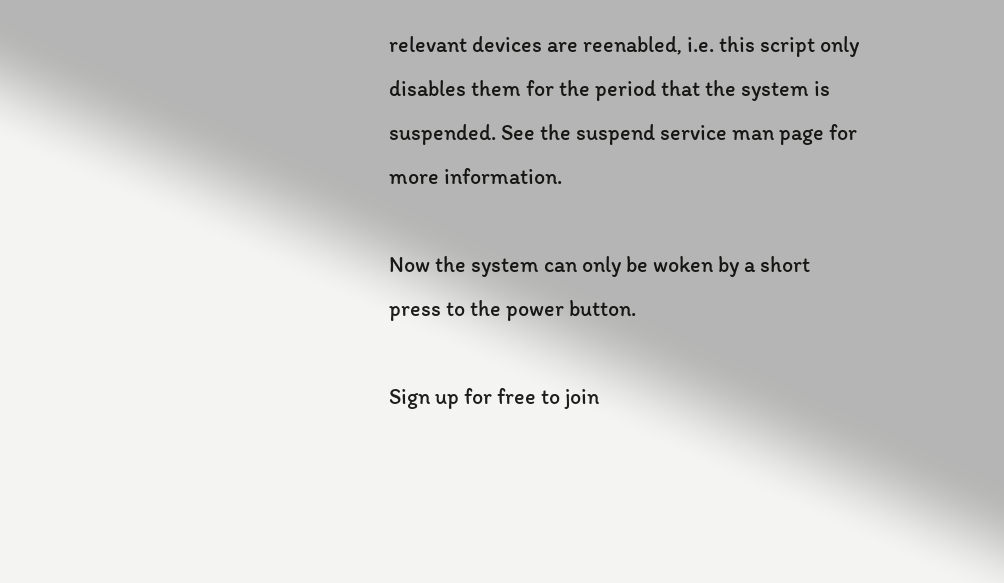relevant devices are reenabled, i.e. this script only disables them for the period that the system is suspended. See the suspend service man page for more information.

Now the system can only be woken by a short press to the power button.

Sign up for free to join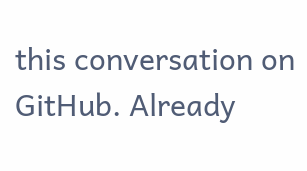this conversation on GitHub. Already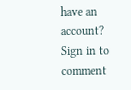have an account? Sign in to comment